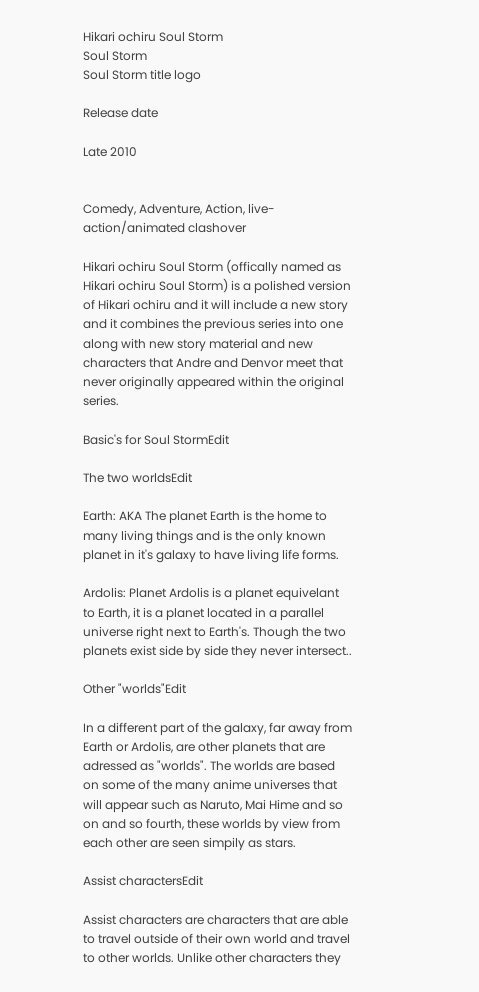Hikari ochiru Soul Storm
Soul Storm
Soul Storm title logo

Release date

Late 2010


Comedy, Adventure, Action, live-action/animated clashover

Hikari ochiru Soul Storm (offically named as Hikari ochiru Soul Storm) is a polished version of Hikari ochiru and it will include a new story and it combines the previous series into one along with new story material and new characters that Andre and Denvor meet that never originally appeared within the original series.

Basic's for Soul StormEdit

The two worldsEdit

Earth: AKA The planet Earth is the home to many living things and is the only known planet in it's galaxy to have living life forms.

Ardolis: Planet Ardolis is a planet equivelant to Earth, it is a planet located in a parallel universe right next to Earth's. Though the two planets exist side by side they never intersect..

Other "worlds"Edit

In a different part of the galaxy, far away from Earth or Ardolis, are other planets that are adressed as "worlds". The worlds are based on some of the many anime universes that will appear such as Naruto, Mai Hime and so on and so fourth, these worlds by view from each other are seen simpily as stars.

Assist charactersEdit

Assist characters are characters that are able to travel outside of their own world and travel to other worlds. Unlike other characters they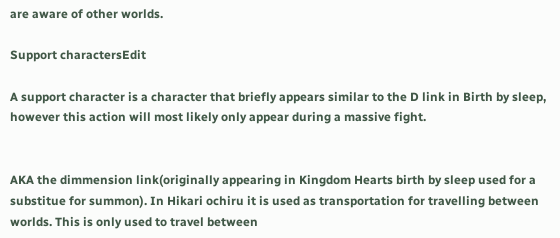are aware of other worlds.

Support charactersEdit

A support character is a character that briefly appears similar to the D link in Birth by sleep, however this action will most likely only appear during a massive fight.


AKA the dimmension link(originally appearing in Kingdom Hearts birth by sleep used for a substitue for summon). In Hikari ochiru it is used as transportation for travelling between worlds. This is only used to travel between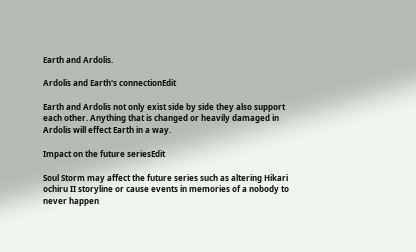Earth and Ardolis.

Ardolis and Earth's connectionEdit

Earth and Ardolis not only exist side by side they also support each other. Anything that is changed or heavily damaged in Ardolis will effect Earth in a way.

Impact on the future seriesEdit

Soul Storm may affect the future series such as altering Hikari ochiru II storyline or cause events in memories of a nobody to never happen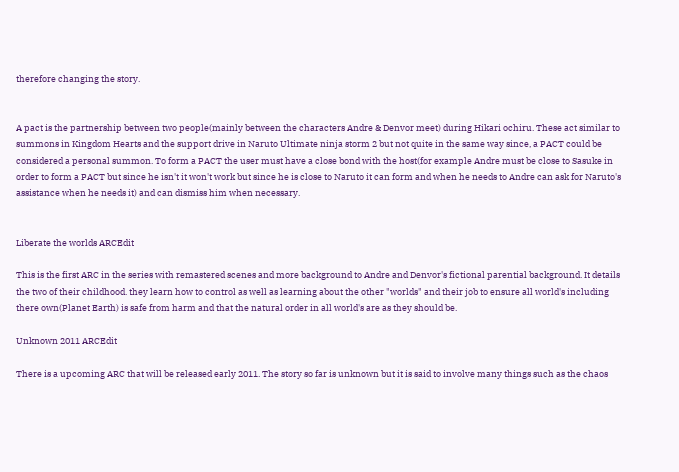therefore changing the story.


A pact is the partnership between two people(mainly between the characters Andre & Denvor meet) during Hikari ochiru. These act similar to summons in Kingdom Hearts and the support drive in Naruto Ultimate ninja storm 2 but not quite in the same way since, a PACT could be considered a personal summon. To form a PACT the user must have a close bond with the host(for example Andre must be close to Sasuke in order to form a PACT but since he isn't it won't work but since he is close to Naruto it can form and when he needs to Andre can ask for Naruto's assistance when he needs it) and can dismiss him when necessary.


Liberate the worlds ARCEdit

This is the first ARC in the series with remastered scenes and more background to Andre and Denvor's fictional parential background. It details the two of their childhood. they learn how to control as well as learning about the other "worlds" and their job to ensure all world's including there own(Planet Earth) is safe from harm and that the natural order in all world's are as they should be.

Unknown 2011 ARCEdit

There is a upcoming ARC that will be released early 2011. The story so far is unknown but it is said to involve many things such as the chaos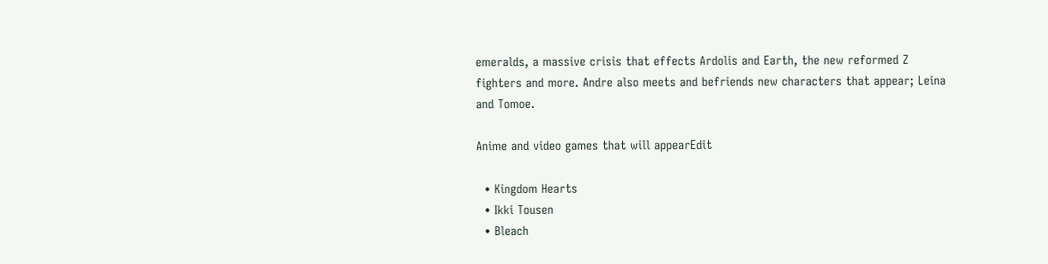emeralds, a massive crisis that effects Ardolis and Earth, the new reformed Z fighters and more. Andre also meets and befriends new characters that appear; Leina and Tomoe.

Anime and video games that will appearEdit

  • Kingdom Hearts
  • Ikki Tousen
  • Bleach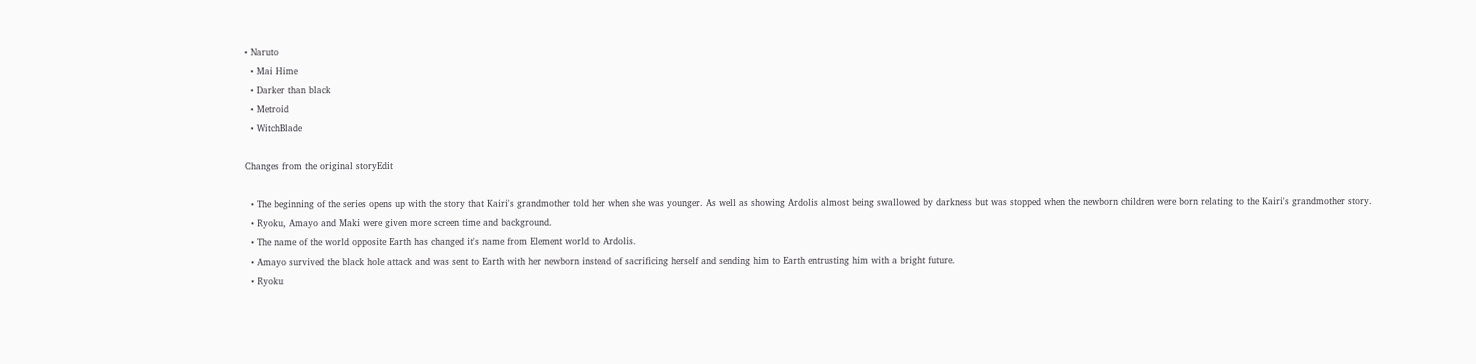• Naruto
  • Mai Hime
  • Darker than black
  • Metroid
  • WitchBlade

Changes from the original storyEdit

  • The beginning of the series opens up with the story that Kairi's grandmother told her when she was younger. As well as showing Ardolis almost being swallowed by darkness but was stopped when the newborn children were born relating to the Kairi's grandmother story.
  • Ryoku, Amayo and Maki were given more screen time and background.
  • The name of the world opposite Earth has changed it's name from Element world to Ardolis.
  • Amayo survived the black hole attack and was sent to Earth with her newborn instead of sacrificing herself and sending him to Earth entrusting him with a bright future.
  • Ryoku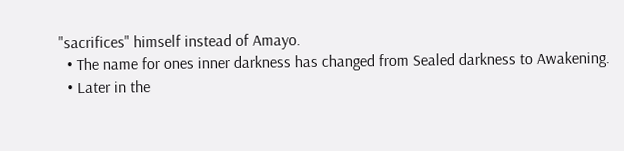"sacrifices" himself instead of Amayo.
  • The name for ones inner darkness has changed from Sealed darkness to Awakening.
  • Later in the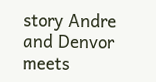story Andre and Denvor meets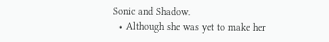Sonic and Shadow.
  • Although she was yet to make her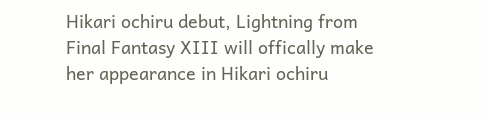Hikari ochiru debut, Lightning from Final Fantasy XIII will offically make her appearance in Hikari ochiru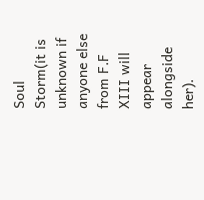Soul Storm(it is unknown if anyone else from F.F XIII will appear alongside her).